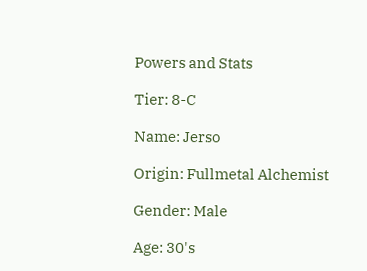Powers and Stats

Tier: 8-C

Name: Jerso

Origin: Fullmetal Alchemist

Gender: Male

Age: 30's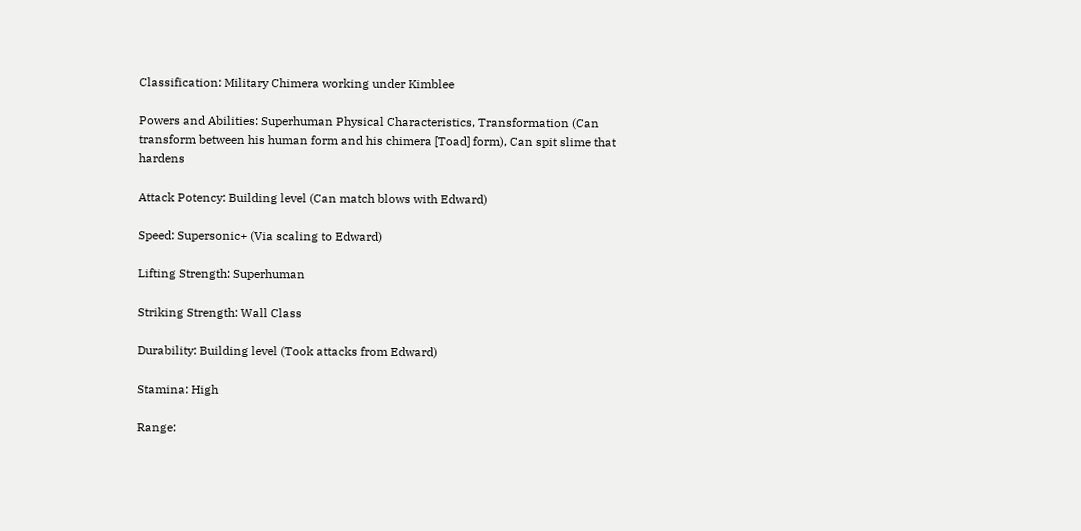Classification: Military Chimera working under Kimblee

Powers and Abilities: Superhuman Physical Characteristics, Transformation (Can transform between his human form and his chimera [Toad] form), Can spit slime that hardens

Attack Potency: Building level (Can match blows with Edward)

Speed: Supersonic+ (Via scaling to Edward)

Lifting Strength: Superhuman

Striking Strength: Wall Class

Durability: Building level (Took attacks from Edward)

Stamina: High

Range: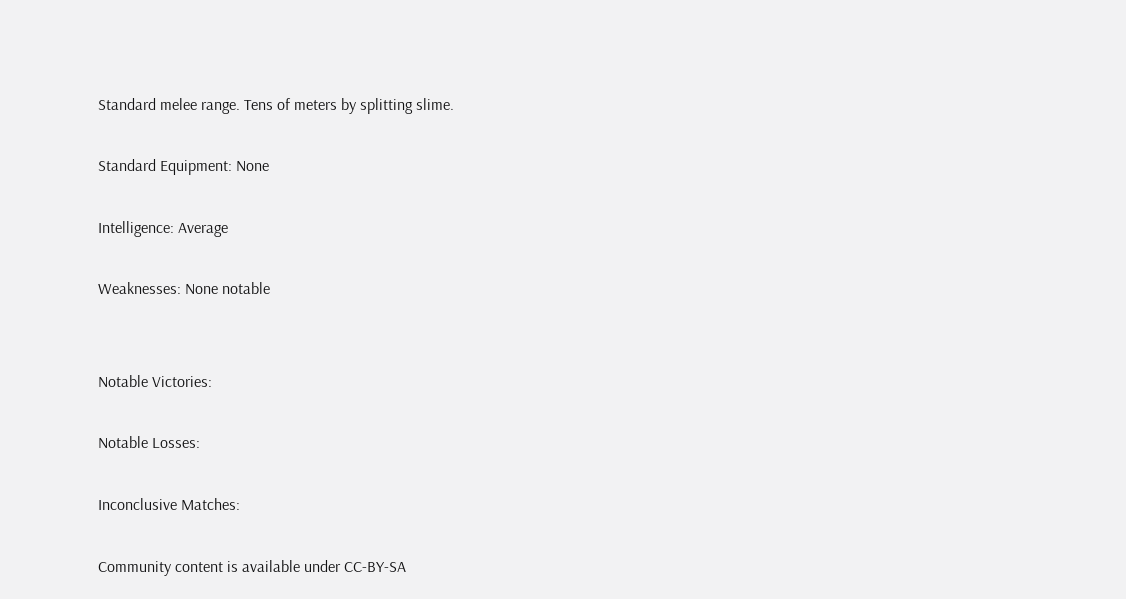Standard melee range. Tens of meters by splitting slime.

Standard Equipment: None

Intelligence: Average

Weaknesses: None notable


Notable Victories:

Notable Losses:

Inconclusive Matches:

Community content is available under CC-BY-SA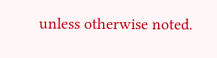unless otherwise noted.